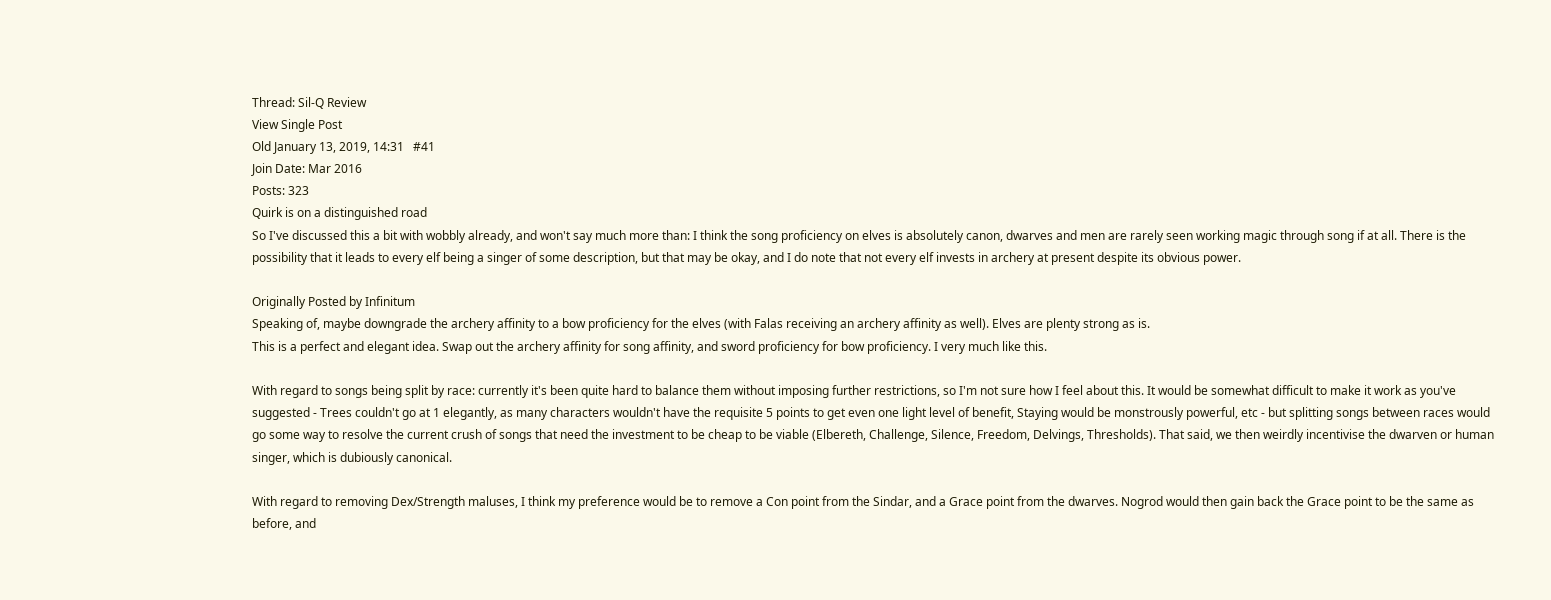Thread: Sil-Q Review
View Single Post
Old January 13, 2019, 14:31   #41
Join Date: Mar 2016
Posts: 323
Quirk is on a distinguished road
So I've discussed this a bit with wobbly already, and won't say much more than: I think the song proficiency on elves is absolutely canon, dwarves and men are rarely seen working magic through song if at all. There is the possibility that it leads to every elf being a singer of some description, but that may be okay, and I do note that not every elf invests in archery at present despite its obvious power.

Originally Posted by Infinitum
Speaking of, maybe downgrade the archery affinity to a bow proficiency for the elves (with Falas receiving an archery affinity as well). Elves are plenty strong as is.
This is a perfect and elegant idea. Swap out the archery affinity for song affinity, and sword proficiency for bow proficiency. I very much like this.

With regard to songs being split by race: currently it's been quite hard to balance them without imposing further restrictions, so I'm not sure how I feel about this. It would be somewhat difficult to make it work as you've suggested - Trees couldn't go at 1 elegantly, as many characters wouldn't have the requisite 5 points to get even one light level of benefit, Staying would be monstrously powerful, etc - but splitting songs between races would go some way to resolve the current crush of songs that need the investment to be cheap to be viable (Elbereth, Challenge, Silence, Freedom, Delvings, Thresholds). That said, we then weirdly incentivise the dwarven or human singer, which is dubiously canonical.

With regard to removing Dex/Strength maluses, I think my preference would be to remove a Con point from the Sindar, and a Grace point from the dwarves. Nogrod would then gain back the Grace point to be the same as before, and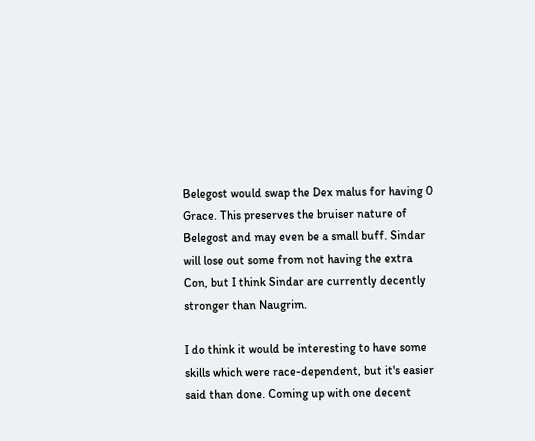Belegost would swap the Dex malus for having 0 Grace. This preserves the bruiser nature of Belegost and may even be a small buff. Sindar will lose out some from not having the extra Con, but I think Sindar are currently decently stronger than Naugrim.

I do think it would be interesting to have some skills which were race-dependent, but it's easier said than done. Coming up with one decent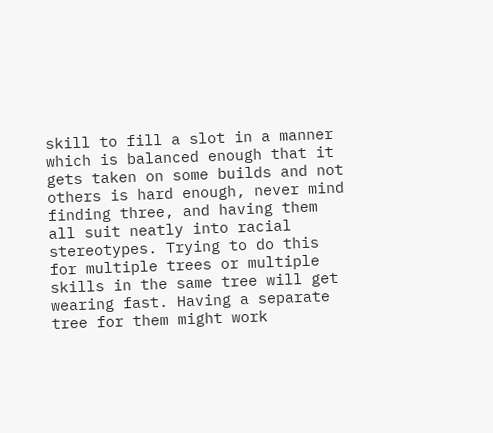skill to fill a slot in a manner which is balanced enough that it gets taken on some builds and not others is hard enough, never mind finding three, and having them all suit neatly into racial stereotypes. Trying to do this for multiple trees or multiple skills in the same tree will get wearing fast. Having a separate tree for them might work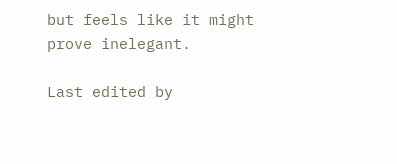but feels like it might prove inelegant.

Last edited by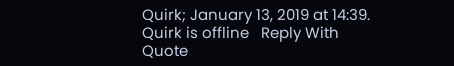Quirk; January 13, 2019 at 14:39.
Quirk is offline   Reply With Quote